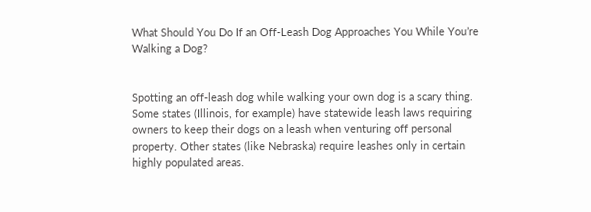What Should You Do If an Off-Leash Dog Approaches You While You’re Walking a Dog?


Spotting an off-leash dog while walking your own dog is a scary thing. Some states (Illinois, for example) have statewide leash laws requiring owners to keep their dogs on a leash when venturing off personal property. Other states (like Nebraska) require leashes only in certain highly populated areas.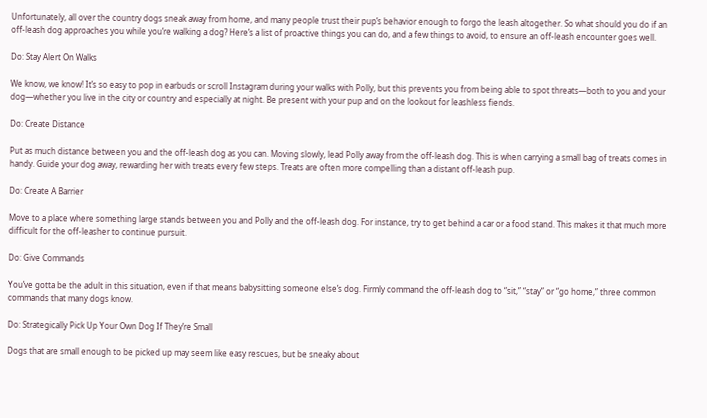Unfortunately, all over the country dogs sneak away from home, and many people trust their pup’s behavior enough to forgo the leash altogether. So what should you do if an off-leash dog approaches you while you’re walking a dog? Here’s a list of proactive things you can do, and a few things to avoid, to ensure an off-leash encounter goes well.

Do: Stay Alert On Walks

We know, we know! It’s so easy to pop in earbuds or scroll Instagram during your walks with Polly, but this prevents you from being able to spot threats—both to you and your dog—whether you live in the city or country and especially at night. Be present with your pup and on the lookout for leashless fiends.

Do: Create Distance

Put as much distance between you and the off-leash dog as you can. Moving slowly, lead Polly away from the off-leash dog. This is when carrying a small bag of treats comes in handy. Guide your dog away, rewarding her with treats every few steps. Treats are often more compelling than a distant off-leash pup.

Do: Create A Barrier

Move to a place where something large stands between you and Polly and the off-leash dog. For instance, try to get behind a car or a food stand. This makes it that much more difficult for the off-leasher to continue pursuit.

Do: Give Commands

You’ve gotta be the adult in this situation, even if that means babysitting someone else’s dog. Firmly command the off-leash dog to “sit,” “stay” or “go home,” three common commands that many dogs know.

Do: Strategically Pick Up Your Own Dog If They’re Small

Dogs that are small enough to be picked up may seem like easy rescues, but be sneaky about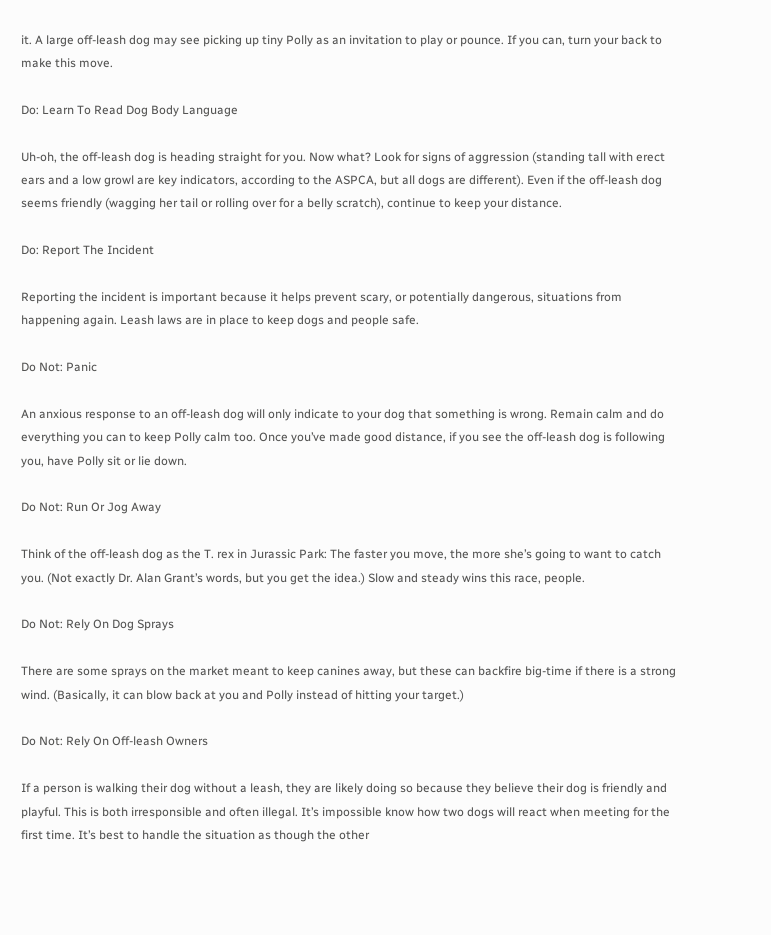it. A large off-leash dog may see picking up tiny Polly as an invitation to play or pounce. If you can, turn your back to make this move.

Do: Learn To Read Dog Body Language

Uh-oh, the off-leash dog is heading straight for you. Now what? Look for signs of aggression (standing tall with erect ears and a low growl are key indicators, according to the ASPCA, but all dogs are different). Even if the off-leash dog seems friendly (wagging her tail or rolling over for a belly scratch), continue to keep your distance.

Do: Report The Incident

Reporting the incident is important because it helps prevent scary, or potentially dangerous, situations from happening again. Leash laws are in place to keep dogs and people safe.

Do Not: Panic

An anxious response to an off-leash dog will only indicate to your dog that something is wrong. Remain calm and do everything you can to keep Polly calm too. Once you’ve made good distance, if you see the off-leash dog is following you, have Polly sit or lie down.

Do Not: Run Or Jog Away

Think of the off-leash dog as the T. rex in Jurassic Park: The faster you move, the more she’s going to want to catch you. (Not exactly Dr. Alan Grant’s words, but you get the idea.) Slow and steady wins this race, people.

Do Not: Rely On Dog Sprays

There are some sprays on the market meant to keep canines away, but these can backfire big-time if there is a strong wind. (Basically, it can blow back at you and Polly instead of hitting your target.)

Do Not: Rely On Off-leash Owners

If a person is walking their dog without a leash, they are likely doing so because they believe their dog is friendly and playful. This is both irresponsible and often illegal. It’s impossible know how two dogs will react when meeting for the first time. It’s best to handle the situation as though the other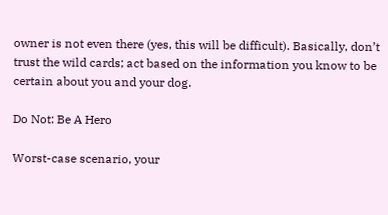owner is not even there (yes, this will be difficult). Basically, don’t trust the wild cards; act based on the information you know to be certain about you and your dog.

Do Not: Be A Hero

Worst-case scenario, your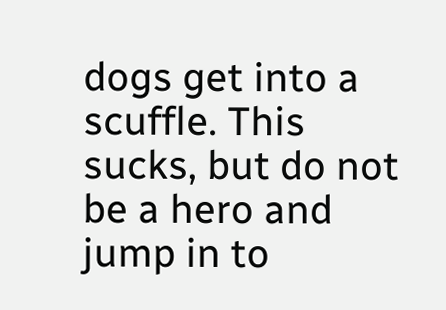dogs get into a scuffle. This sucks, but do not be a hero and jump in to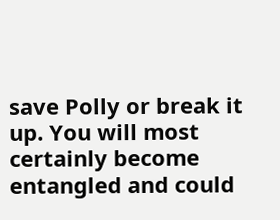save Polly or break it up. You will most certainly become entangled and could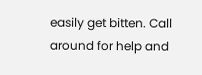easily get bitten. Call around for help and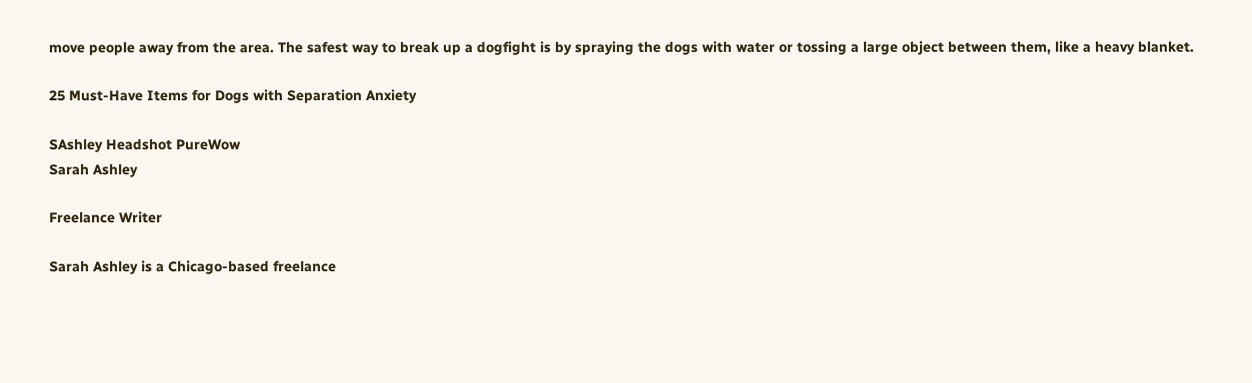move people away from the area. The safest way to break up a dogfight is by spraying the dogs with water or tossing a large object between them, like a heavy blanket.

25 Must-Have Items for Dogs with Separation Anxiety

SAshley Headshot PureWow
Sarah Ashley

Freelance Writer

Sarah Ashley is a Chicago-based freelance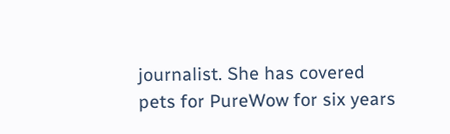journalist. She has covered pets for PureWow for six years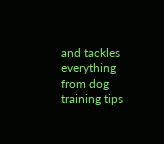and tackles everything from dog training tips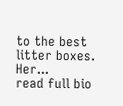to the best litter boxes. Her...
read full bio